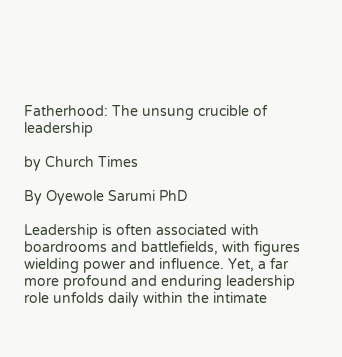Fatherhood: The unsung crucible of leadership

by Church Times

By Oyewole Sarumi PhD

Leadership is often associated with boardrooms and battlefields, with figures wielding power and influence. Yet, a far more profound and enduring leadership role unfolds daily within the intimate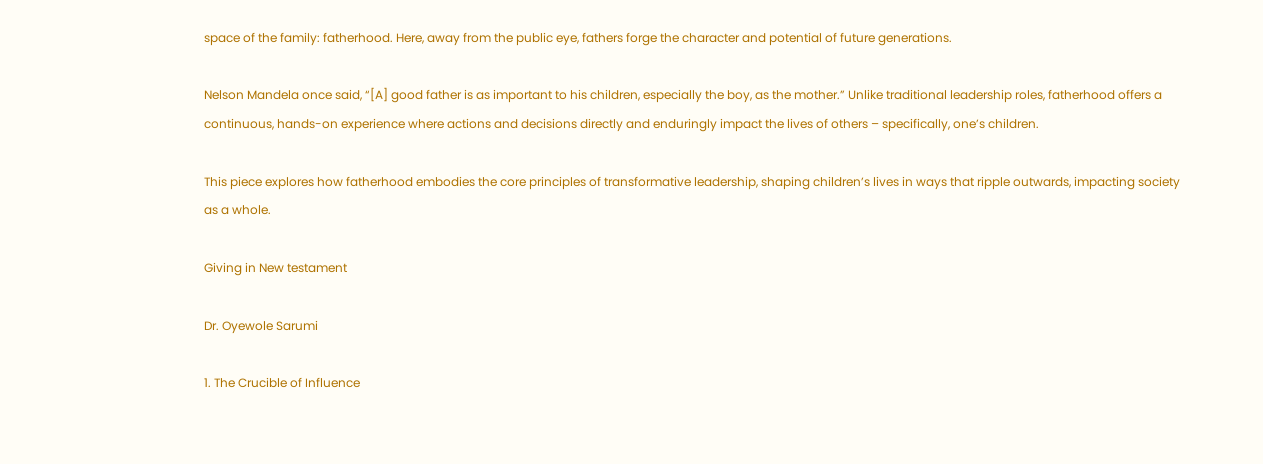space of the family: fatherhood. Here, away from the public eye, fathers forge the character and potential of future generations.

Nelson Mandela once said, “[A] good father is as important to his children, especially the boy, as the mother.” Unlike traditional leadership roles, fatherhood offers a continuous, hands-on experience where actions and decisions directly and enduringly impact the lives of others – specifically, one’s children.

This piece explores how fatherhood embodies the core principles of transformative leadership, shaping children’s lives in ways that ripple outwards, impacting society as a whole.

Giving in New testament

Dr. Oyewole Sarumi

1. The Crucible of Influence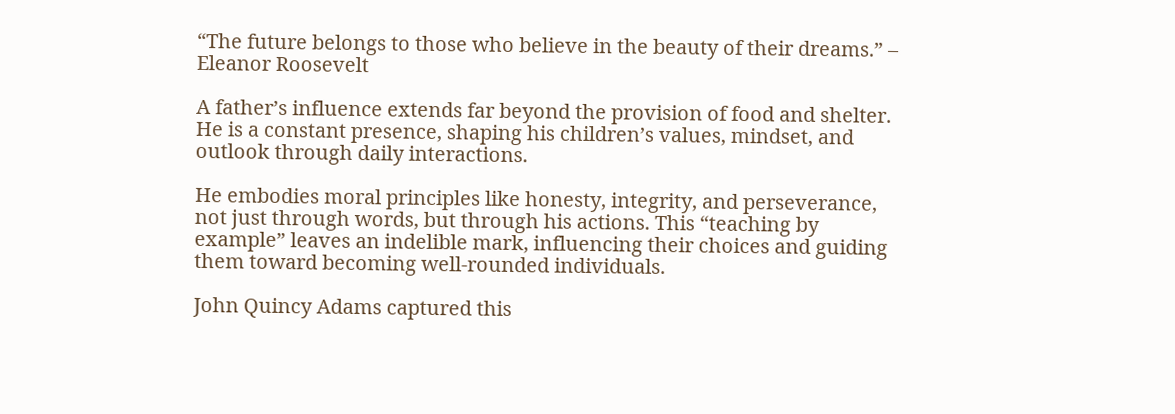“The future belongs to those who believe in the beauty of their dreams.” – Eleanor Roosevelt

A father’s influence extends far beyond the provision of food and shelter. He is a constant presence, shaping his children’s values, mindset, and outlook through daily interactions.

He embodies moral principles like honesty, integrity, and perseverance, not just through words, but through his actions. This “teaching by example” leaves an indelible mark, influencing their choices and guiding them toward becoming well-rounded individuals.

John Quincy Adams captured this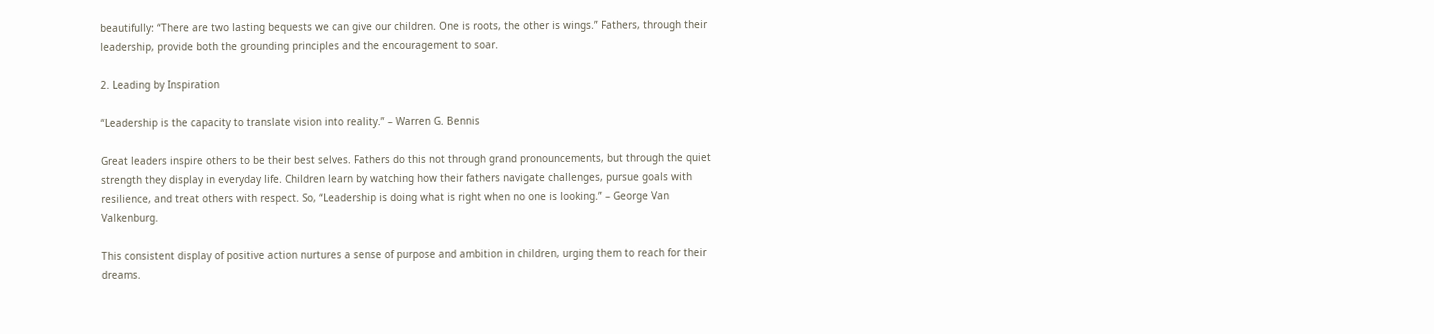beautifully: “There are two lasting bequests we can give our children. One is roots, the other is wings.” Fathers, through their leadership, provide both the grounding principles and the encouragement to soar.

2. Leading by Inspiration

“Leadership is the capacity to translate vision into reality.” – Warren G. Bennis

Great leaders inspire others to be their best selves. Fathers do this not through grand pronouncements, but through the quiet strength they display in everyday life. Children learn by watching how their fathers navigate challenges, pursue goals with resilience, and treat others with respect. So, “Leadership is doing what is right when no one is looking.” – George Van Valkenburg.

This consistent display of positive action nurtures a sense of purpose and ambition in children, urging them to reach for their dreams.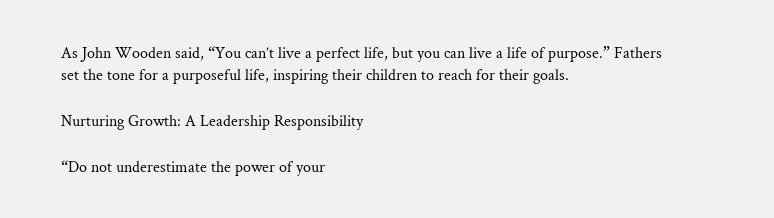As John Wooden said, “You can’t live a perfect life, but you can live a life of purpose.” Fathers set the tone for a purposeful life, inspiring their children to reach for their goals.

Nurturing Growth: A Leadership Responsibility

“Do not underestimate the power of your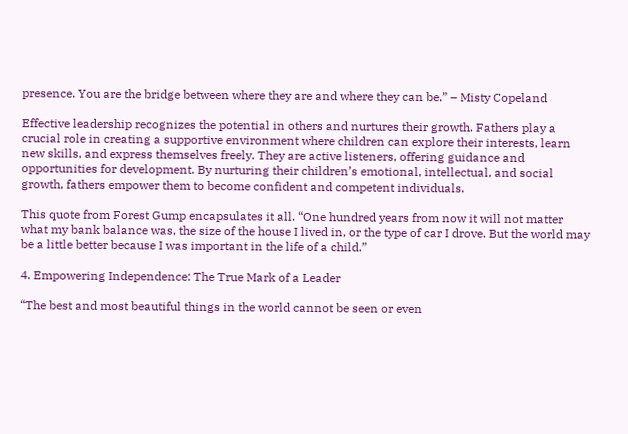presence. You are the bridge between where they are and where they can be.” – Misty Copeland

Effective leadership recognizes the potential in others and nurtures their growth. Fathers play a crucial role in creating a supportive environment where children can explore their interests, learn new skills, and express themselves freely. They are active listeners, offering guidance and opportunities for development. By nurturing their children’s emotional, intellectual, and social growth, fathers empower them to become confident and competent individuals.

This quote from Forest Gump encapsulates it all. “One hundred years from now it will not matter what my bank balance was, the size of the house I lived in, or the type of car I drove. But the world may be a little better because I was important in the life of a child.”

4. Empowering Independence: The True Mark of a Leader

“The best and most beautiful things in the world cannot be seen or even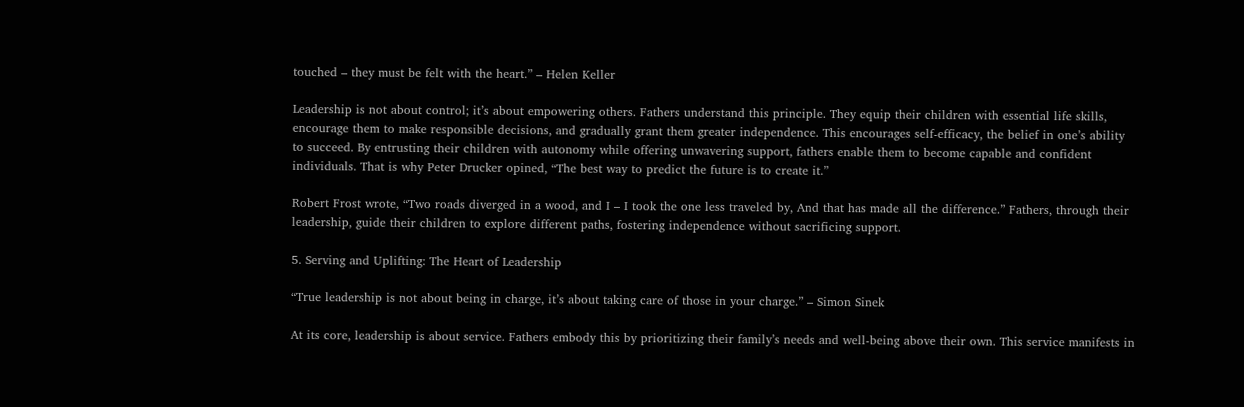touched – they must be felt with the heart.” – Helen Keller

Leadership is not about control; it’s about empowering others. Fathers understand this principle. They equip their children with essential life skills, encourage them to make responsible decisions, and gradually grant them greater independence. This encourages self-efficacy, the belief in one’s ability to succeed. By entrusting their children with autonomy while offering unwavering support, fathers enable them to become capable and confident individuals. That is why Peter Drucker opined, “The best way to predict the future is to create it.”

Robert Frost wrote, “Two roads diverged in a wood, and I – I took the one less traveled by, And that has made all the difference.” Fathers, through their leadership, guide their children to explore different paths, fostering independence without sacrificing support.

5. Serving and Uplifting: The Heart of Leadership

“True leadership is not about being in charge, it’s about taking care of those in your charge.” – Simon Sinek

At its core, leadership is about service. Fathers embody this by prioritizing their family’s needs and well-being above their own. This service manifests in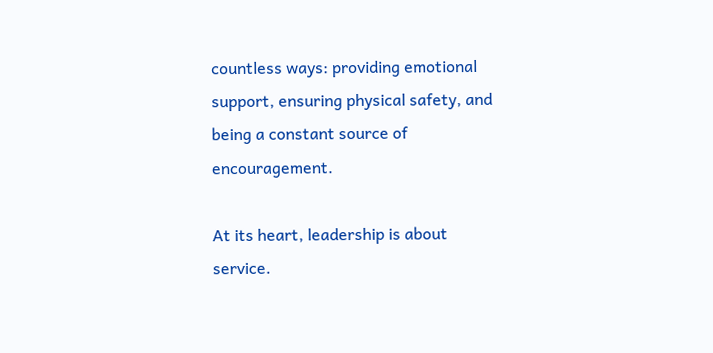countless ways: providing emotional support, ensuring physical safety, and being a constant source of encouragement.

At its heart, leadership is about service.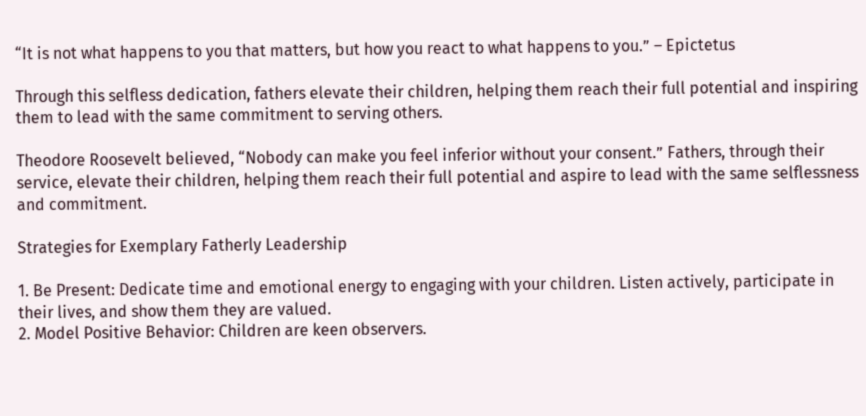“It is not what happens to you that matters, but how you react to what happens to you.” – Epictetus

Through this selfless dedication, fathers elevate their children, helping them reach their full potential and inspiring them to lead with the same commitment to serving others.

Theodore Roosevelt believed, “Nobody can make you feel inferior without your consent.” Fathers, through their service, elevate their children, helping them reach their full potential and aspire to lead with the same selflessness and commitment.

Strategies for Exemplary Fatherly Leadership

1. Be Present: Dedicate time and emotional energy to engaging with your children. Listen actively, participate in their lives, and show them they are valued.
2. Model Positive Behavior: Children are keen observers.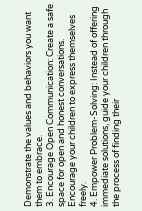Demonstrate the values and behaviors you want them to embrace.
3. Encourage Open Communication: Create a safe space for open and honest conversations. Encourage your children to express themselves freely.
4. Empower Problem-Solving: Instead of offering immediate solutions, guide your children through the process of finding their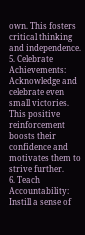own. This fosters critical thinking and independence.
5. Celebrate Achievements: Acknowledge and celebrate even small victories. This positive reinforcement boosts their confidence and motivates them to strive further.
6. Teach Accountability: Instill a sense of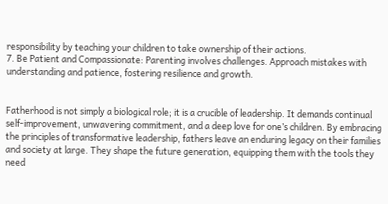responsibility by teaching your children to take ownership of their actions.
7. Be Patient and Compassionate: Parenting involves challenges. Approach mistakes with understanding and patience, fostering resilience and growth.


Fatherhood is not simply a biological role; it is a crucible of leadership. It demands continual self-improvement, unwavering commitment, and a deep love for one’s children. By embracing the principles of transformative leadership, fathers leave an enduring legacy on their families and society at large. They shape the future generation, equipping them with the tools they need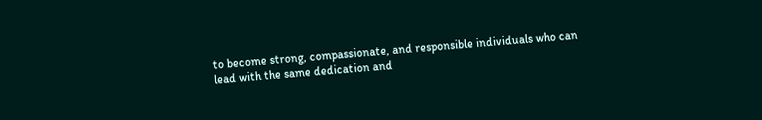to become strong, compassionate, and responsible individuals who can lead with the same dedication and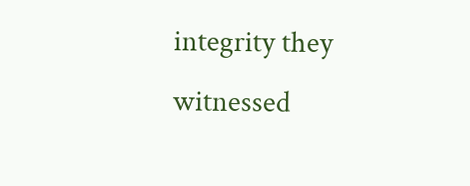integrity they witnessed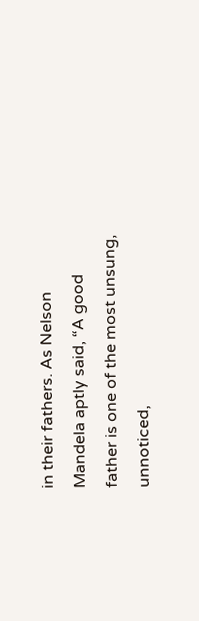in their fathers. As Nelson Mandela aptly said, “A good father is one of the most unsung, unnoticed,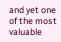and yet one of the most valuable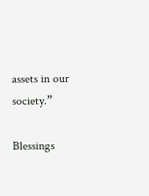assets in our society.”

Blessings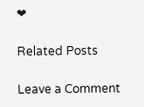❤

Related Posts

Leave a Comment